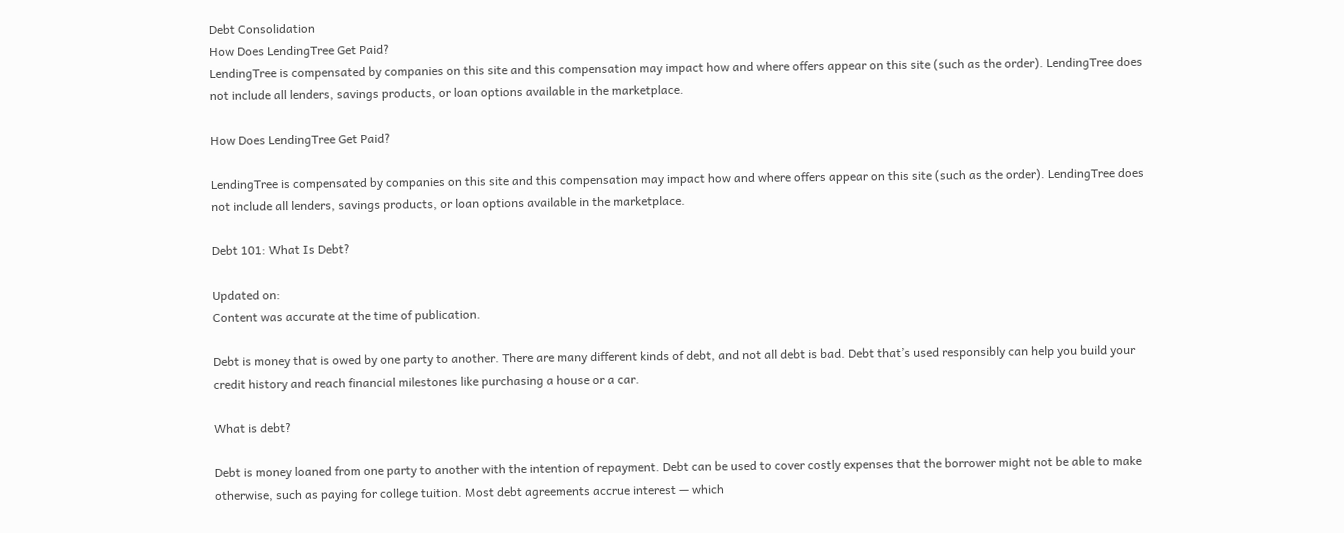Debt Consolidation
How Does LendingTree Get Paid?
LendingTree is compensated by companies on this site and this compensation may impact how and where offers appear on this site (such as the order). LendingTree does not include all lenders, savings products, or loan options available in the marketplace.

How Does LendingTree Get Paid?

LendingTree is compensated by companies on this site and this compensation may impact how and where offers appear on this site (such as the order). LendingTree does not include all lenders, savings products, or loan options available in the marketplace.

Debt 101: What Is Debt?

Updated on:
Content was accurate at the time of publication.

Debt is money that is owed by one party to another. There are many different kinds of debt, and not all debt is bad. Debt that’s used responsibly can help you build your credit history and reach financial milestones like purchasing a house or a car.

What is debt?

Debt is money loaned from one party to another with the intention of repayment. Debt can be used to cover costly expenses that the borrower might not be able to make otherwise, such as paying for college tuition. Most debt agreements accrue interest — which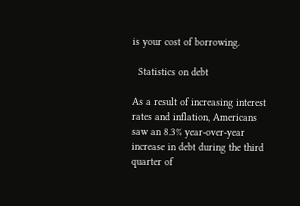is your cost of borrowing.

  Statistics on debt

As a result of increasing interest rates and inflation, Americans saw an 8.3% year-over-year increase in debt during the third quarter of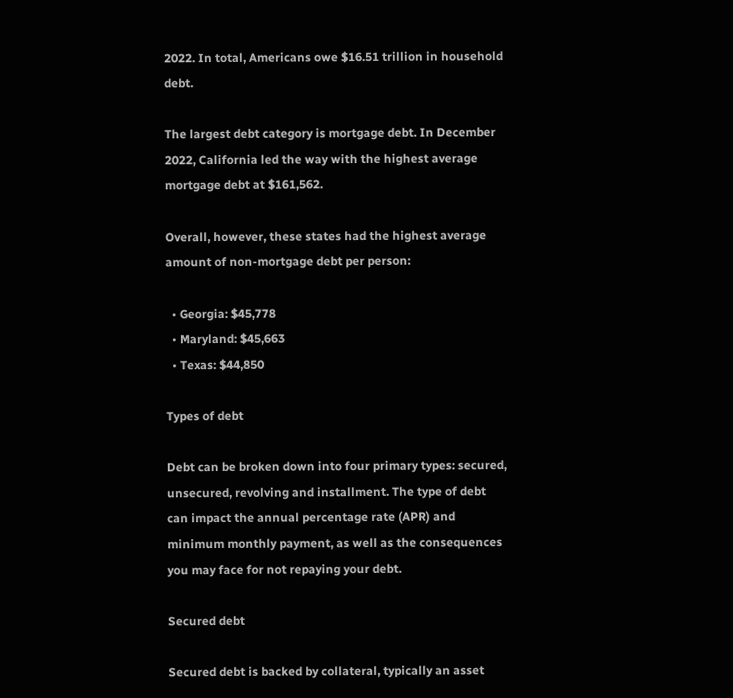2022. In total, Americans owe $16.51 trillion in household debt.

The largest debt category is mortgage debt. In December 2022, California led the way with the highest average mortgage debt at $161,562.

Overall, however, these states had the highest average amount of non-mortgage debt per person:

  • Georgia: $45,778
  • Maryland: $45,663
  • Texas: $44,850

Types of debt

Debt can be broken down into four primary types: secured, unsecured, revolving and installment. The type of debt can impact the annual percentage rate (APR) and minimum monthly payment, as well as the consequences you may face for not repaying your debt.

Secured debt

Secured debt is backed by collateral, typically an asset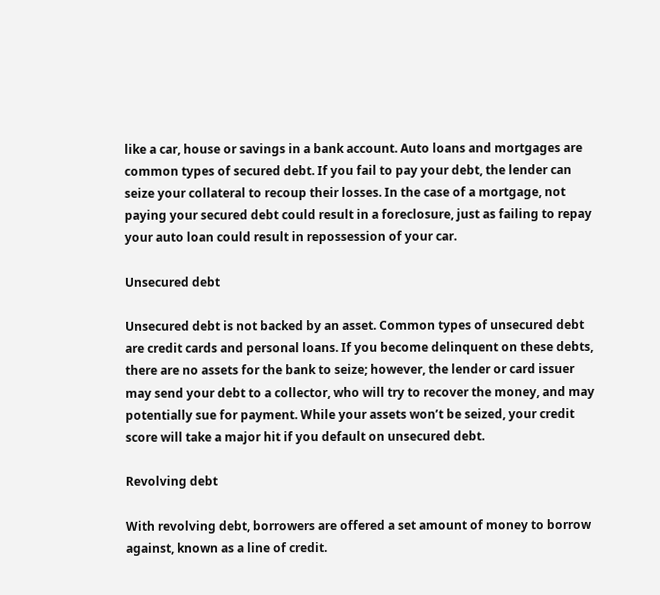like a car, house or savings in a bank account. Auto loans and mortgages are common types of secured debt. If you fail to pay your debt, the lender can seize your collateral to recoup their losses. In the case of a mortgage, not paying your secured debt could result in a foreclosure, just as failing to repay your auto loan could result in repossession of your car.

Unsecured debt

Unsecured debt is not backed by an asset. Common types of unsecured debt are credit cards and personal loans. If you become delinquent on these debts, there are no assets for the bank to seize; however, the lender or card issuer may send your debt to a collector, who will try to recover the money, and may potentially sue for payment. While your assets won’t be seized, your credit score will take a major hit if you default on unsecured debt.

Revolving debt

With revolving debt, borrowers are offered a set amount of money to borrow against, known as a line of credit.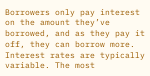Borrowers only pay interest on the amount they’ve borrowed, and as they pay it off, they can borrow more. Interest rates are typically variable. The most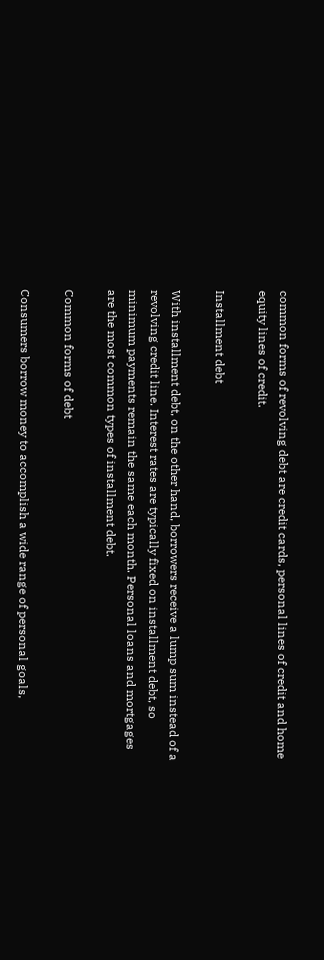common forms of revolving debt are credit cards, personal lines of credit and home equity lines of credit.

Installment debt

With installment debt, on the other hand, borrowers receive a lump sum instead of a revolving credit line. Interest rates are typically fixed on installment debt, so minimum payments remain the same each month. Personal loans and mortgages are the most common types of installment debt.

Common forms of debt

Consumers borrow money to accomplish a wide range of personal goals,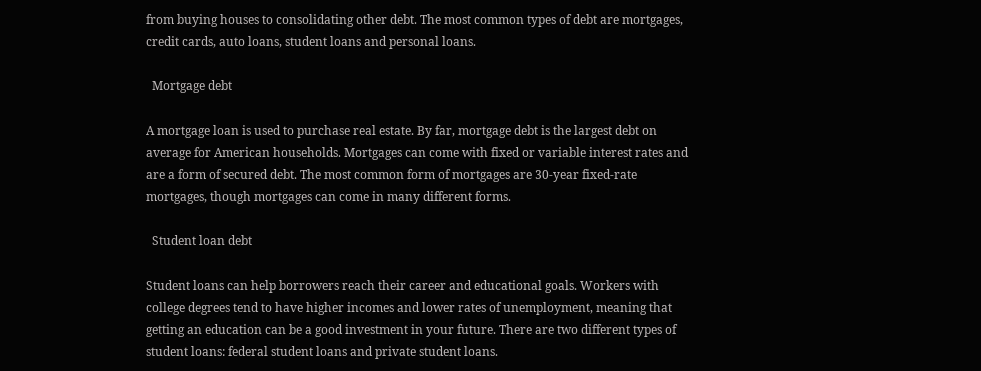from buying houses to consolidating other debt. The most common types of debt are mortgages, credit cards, auto loans, student loans and personal loans.

  Mortgage debt

A mortgage loan is used to purchase real estate. By far, mortgage debt is the largest debt on average for American households. Mortgages can come with fixed or variable interest rates and are a form of secured debt. The most common form of mortgages are 30-year fixed-rate mortgages, though mortgages can come in many different forms.

  Student loan debt

Student loans can help borrowers reach their career and educational goals. Workers with college degrees tend to have higher incomes and lower rates of unemployment, meaning that getting an education can be a good investment in your future. There are two different types of student loans: federal student loans and private student loans.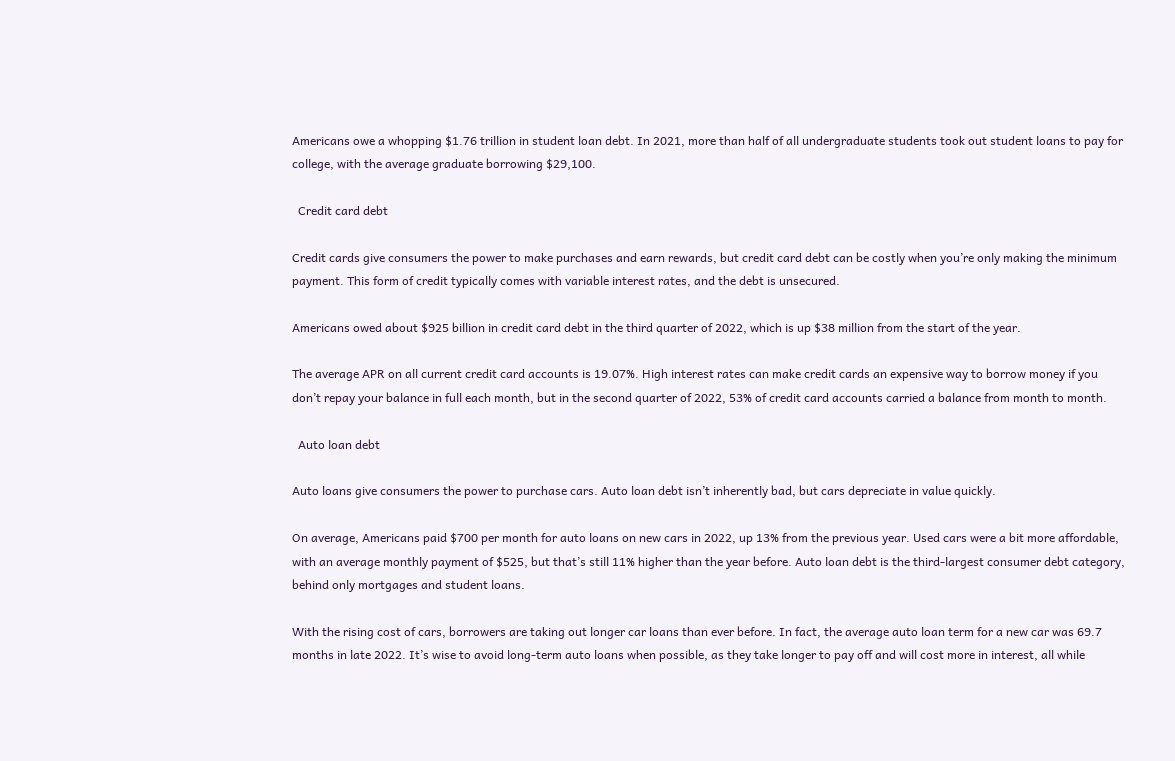Americans owe a whopping $1.76 trillion in student loan debt. In 2021, more than half of all undergraduate students took out student loans to pay for college, with the average graduate borrowing $29,100.

  Credit card debt

Credit cards give consumers the power to make purchases and earn rewards, but credit card debt can be costly when you’re only making the minimum payment. This form of credit typically comes with variable interest rates, and the debt is unsecured.

Americans owed about $925 billion in credit card debt in the third quarter of 2022, which is up $38 million from the start of the year.

The average APR on all current credit card accounts is 19.07%. High interest rates can make credit cards an expensive way to borrow money if you don’t repay your balance in full each month, but in the second quarter of 2022, 53% of credit card accounts carried a balance from month to month.

  Auto loan debt

Auto loans give consumers the power to purchase cars. Auto loan debt isn’t inherently bad, but cars depreciate in value quickly.

On average, Americans paid $700 per month for auto loans on new cars in 2022, up 13% from the previous year. Used cars were a bit more affordable, with an average monthly payment of $525, but that’s still 11% higher than the year before. Auto loan debt is the third-largest consumer debt category, behind only mortgages and student loans.

With the rising cost of cars, borrowers are taking out longer car loans than ever before. In fact, the average auto loan term for a new car was 69.7 months in late 2022. It’s wise to avoid long-term auto loans when possible, as they take longer to pay off and will cost more in interest, all while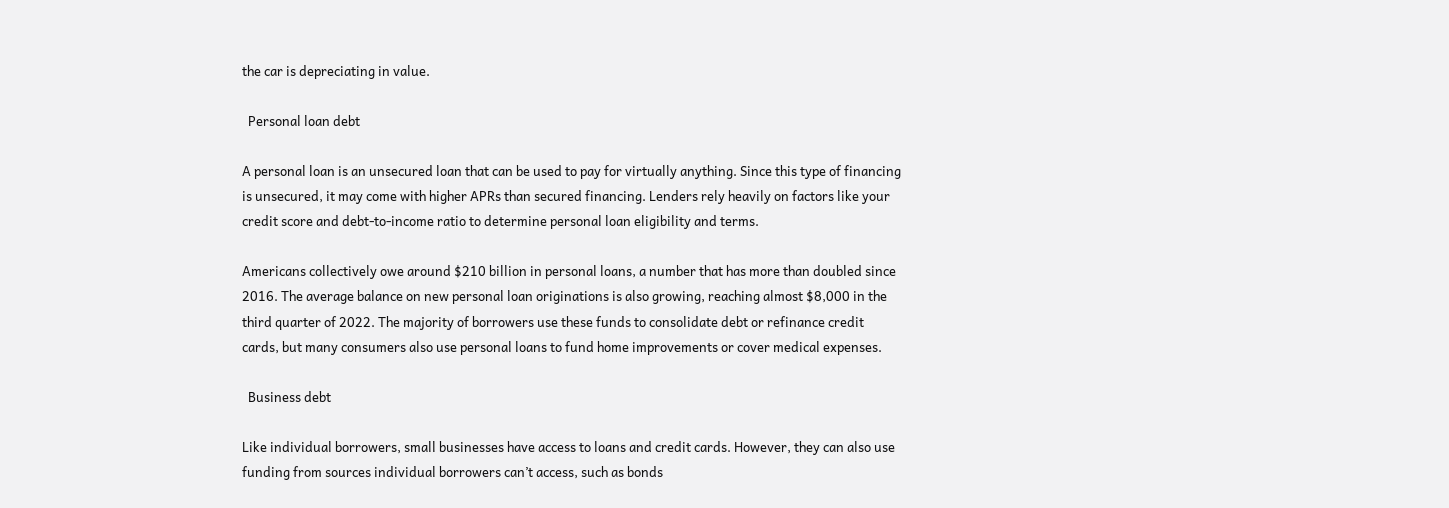the car is depreciating in value.

  Personal loan debt

A personal loan is an unsecured loan that can be used to pay for virtually anything. Since this type of financing is unsecured, it may come with higher APRs than secured financing. Lenders rely heavily on factors like your credit score and debt-to-income ratio to determine personal loan eligibility and terms.

Americans collectively owe around $210 billion in personal loans, a number that has more than doubled since 2016. The average balance on new personal loan originations is also growing, reaching almost $8,000 in the third quarter of 2022. The majority of borrowers use these funds to consolidate debt or refinance credit cards, but many consumers also use personal loans to fund home improvements or cover medical expenses.

  Business debt

Like individual borrowers, small businesses have access to loans and credit cards. However, they can also use funding from sources individual borrowers can’t access, such as bonds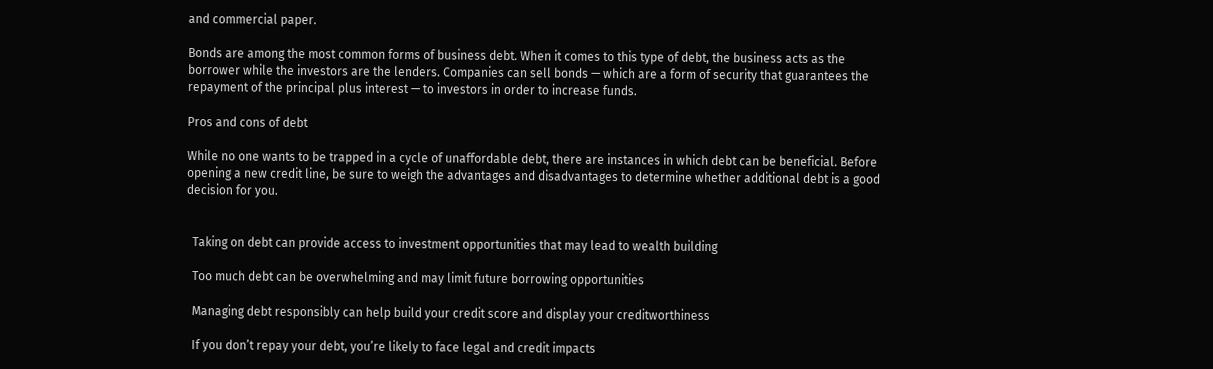and commercial paper.

Bonds are among the most common forms of business debt. When it comes to this type of debt, the business acts as the borrower while the investors are the lenders. Companies can sell bonds — which are a form of security that guarantees the repayment of the principal plus interest — to investors in order to increase funds.

Pros and cons of debt

While no one wants to be trapped in a cycle of unaffordable debt, there are instances in which debt can be beneficial. Before opening a new credit line, be sure to weigh the advantages and disadvantages to determine whether additional debt is a good decision for you.


  Taking on debt can provide access to investment opportunities that may lead to wealth building

  Too much debt can be overwhelming and may limit future borrowing opportunities

  Managing debt responsibly can help build your credit score and display your creditworthiness

  If you don’t repay your debt, you’re likely to face legal and credit impacts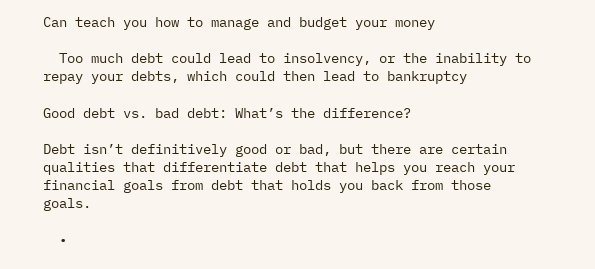Can teach you how to manage and budget your money

  Too much debt could lead to insolvency, or the inability to repay your debts, which could then lead to bankruptcy

Good debt vs. bad debt: What’s the difference?

Debt isn’t definitively good or bad, but there are certain qualities that differentiate debt that helps you reach your financial goals from debt that holds you back from those goals.

  •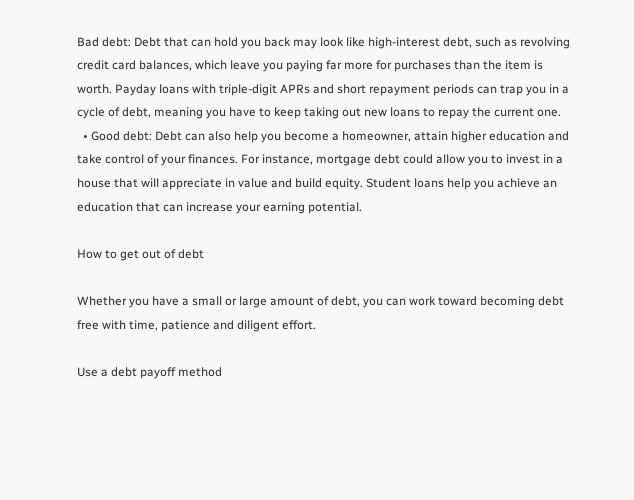Bad debt: Debt that can hold you back may look like high-interest debt, such as revolving credit card balances, which leave you paying far more for purchases than the item is worth. Payday loans with triple-digit APRs and short repayment periods can trap you in a cycle of debt, meaning you have to keep taking out new loans to repay the current one.
  • Good debt: Debt can also help you become a homeowner, attain higher education and take control of your finances. For instance, mortgage debt could allow you to invest in a house that will appreciate in value and build equity. Student loans help you achieve an education that can increase your earning potential.

How to get out of debt

Whether you have a small or large amount of debt, you can work toward becoming debt free with time, patience and diligent effort.

Use a debt payoff method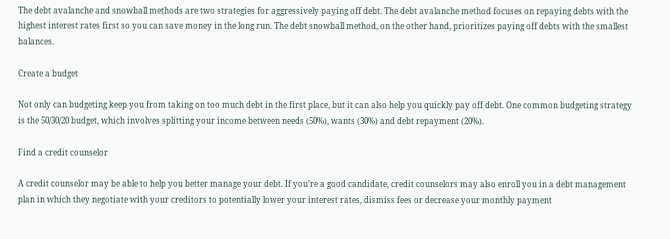The debt avalanche and snowball methods are two strategies for aggressively paying off debt. The debt avalanche method focuses on repaying debts with the highest interest rates first so you can save money in the long run. The debt snowball method, on the other hand, prioritizes paying off debts with the smallest balances.

Create a budget

Not only can budgeting keep you from taking on too much debt in the first place, but it can also help you quickly pay off debt. One common budgeting strategy is the 50/30/20 budget, which involves splitting your income between needs (50%), wants (30%) and debt repayment (20%).

Find a credit counselor

A credit counselor may be able to help you better manage your debt. If you’re a good candidate, credit counselors may also enroll you in a debt management plan in which they negotiate with your creditors to potentially lower your interest rates, dismiss fees or decrease your monthly payment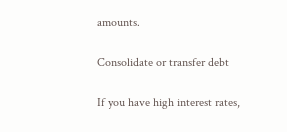amounts.

Consolidate or transfer debt

If you have high interest rates,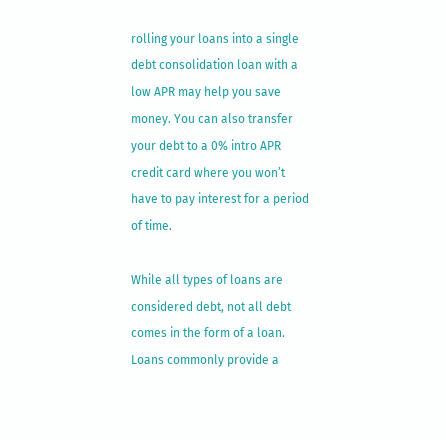rolling your loans into a single debt consolidation loan with a low APR may help you save money. You can also transfer your debt to a 0% intro APR credit card where you won’t have to pay interest for a period of time.

While all types of loans are considered debt, not all debt comes in the form of a loan. Loans commonly provide a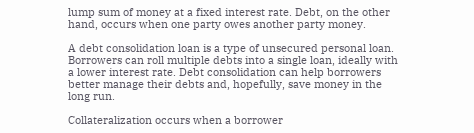lump sum of money at a fixed interest rate. Debt, on the other hand, occurs when one party owes another party money.

A debt consolidation loan is a type of unsecured personal loan. Borrowers can roll multiple debts into a single loan, ideally with a lower interest rate. Debt consolidation can help borrowers better manage their debts and, hopefully, save money in the long run.

Collateralization occurs when a borrower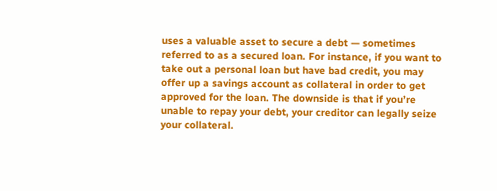uses a valuable asset to secure a debt — sometimes referred to as a secured loan. For instance, if you want to take out a personal loan but have bad credit, you may offer up a savings account as collateral in order to get approved for the loan. The downside is that if you’re unable to repay your debt, your creditor can legally seize your collateral.